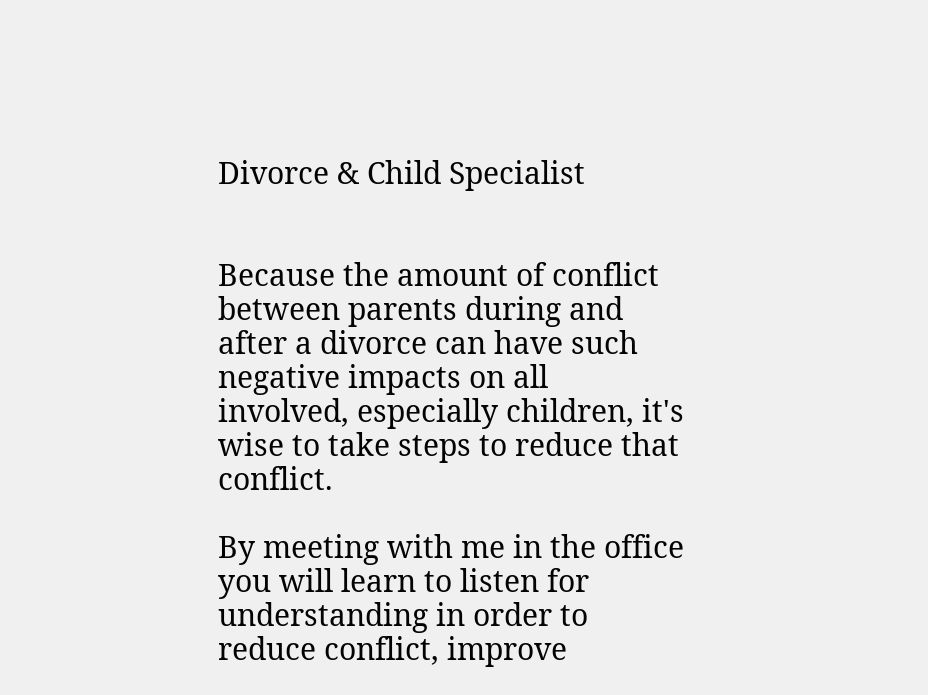Divorce & Child Specialist


Because the amount of conflict between parents during and after a divorce can have such negative impacts on all involved, especially children, it's wise to take steps to reduce that conflict.

By meeting with me in the office you will learn to listen for understanding in order to reduce conflict, improve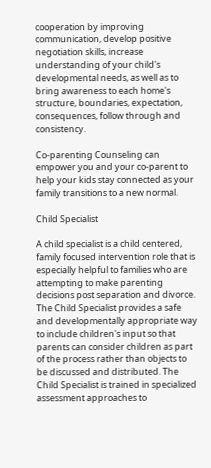cooperation by improving communication, develop positive negotiation skills, increase understanding of your child's developmental needs, as well as to bring awareness to each home's structure, boundaries, expectation, consequences, follow through and consistency.

Co-parenting Counseling can empower you and your co-parent to help your kids stay connected as your family transitions to a new normal.

Child Specialist

A child specialist is a child centered, family focused intervention role that is especially helpful to families who are attempting to make parenting decisions post separation and divorce. The Child Specialist provides a safe and developmentally appropriate way to include children's input so that parents can consider children as part of the process rather than objects to be discussed and distributed. The Child Specialist is trained in specialized assessment approaches to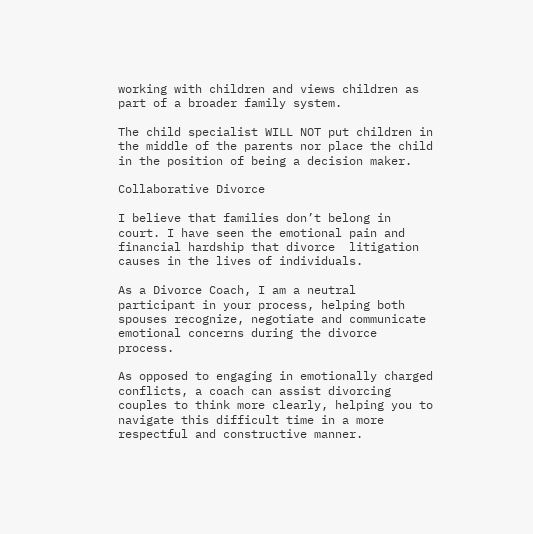working with children and views children as part of a broader family system.

The child specialist WILL NOT put children in the middle of the parents nor place the child in the position of being a decision maker.

Collaborative Divorce

I believe that families don’t belong in court. I have seen the emotional pain and financial hardship that divorce  litigation causes in the lives of individuals.

As a Divorce Coach, I am a neutral participant in your process, helping both spouses recognize, negotiate and communicate emotional concerns during the divorce process.

As opposed to engaging in emotionally charged conflicts, a coach can assist divorcing couples to think more clearly, helping you to navigate this difficult time in a more respectful and constructive manner.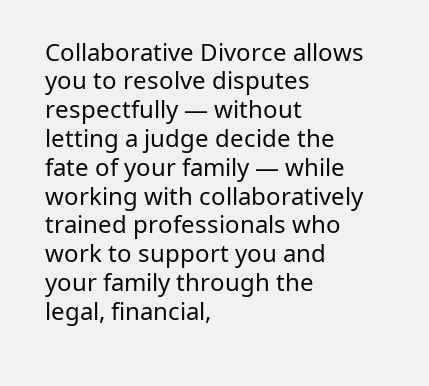Collaborative Divorce allows you to resolve disputes respectfully — without letting a judge decide the fate of your family — while working with collaboratively trained professionals who work to support you and your family through the legal, financial,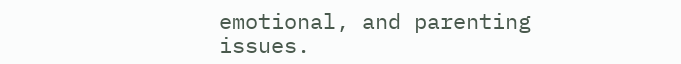emotional, and parenting issues.